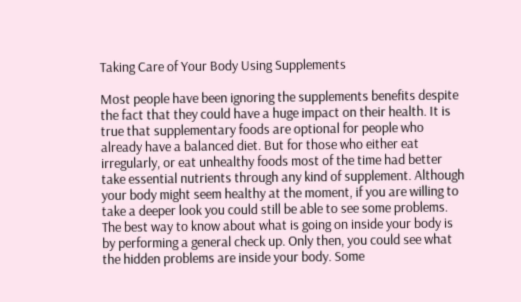Taking Care of Your Body Using Supplements

Most people have been ignoring the supplements benefits despite the fact that they could have a huge impact on their health. It is true that supplementary foods are optional for people who already have a balanced diet. But for those who either eat irregularly, or eat unhealthy foods most of the time had better take essential nutrients through any kind of supplement. Although your body might seem healthy at the moment, if you are willing to take a deeper look you could still be able to see some problems. The best way to know about what is going on inside your body is by performing a general check up. Only then, you could see what the hidden problems are inside your body. Some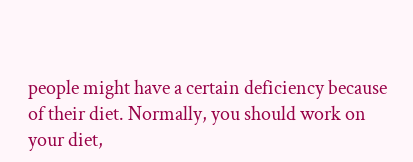people might have a certain deficiency because of their diet. Normally, you should work on your diet,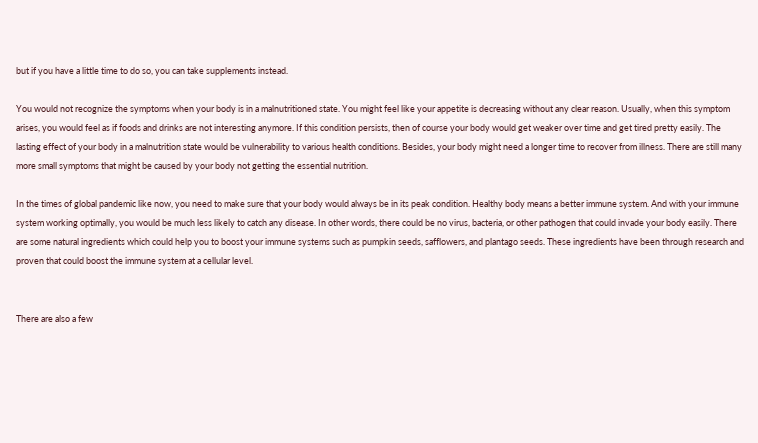but if you have a little time to do so, you can take supplements instead.

You would not recognize the symptoms when your body is in a malnutritioned state. You might feel like your appetite is decreasing without any clear reason. Usually, when this symptom arises, you would feel as if foods and drinks are not interesting anymore. If this condition persists, then of course your body would get weaker over time and get tired pretty easily. The lasting effect of your body in a malnutrition state would be vulnerability to various health conditions. Besides, your body might need a longer time to recover from illness. There are still many more small symptoms that might be caused by your body not getting the essential nutrition.

In the times of global pandemic like now, you need to make sure that your body would always be in its peak condition. Healthy body means a better immune system. And with your immune system working optimally, you would be much less likely to catch any disease. In other words, there could be no virus, bacteria, or other pathogen that could invade your body easily. There are some natural ingredients which could help you to boost your immune systems such as pumpkin seeds, safflowers, and plantago seeds. These ingredients have been through research and proven that could boost the immune system at a cellular level.


There are also a few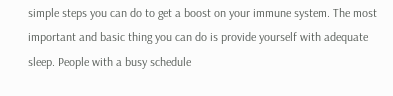simple steps you can do to get a boost on your immune system. The most important and basic thing you can do is provide yourself with adequate sleep. People with a busy schedule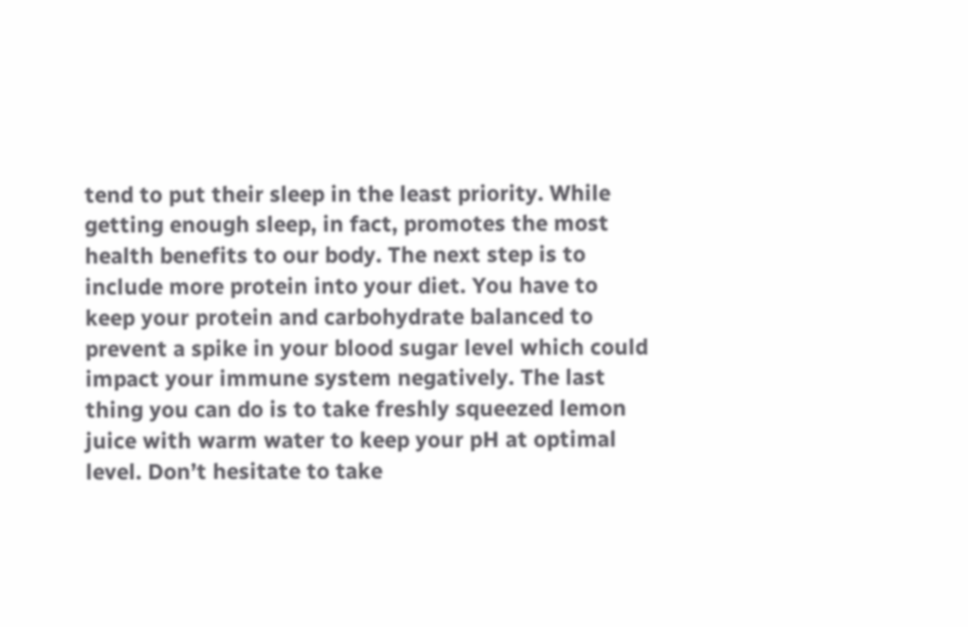tend to put their sleep in the least priority. While getting enough sleep, in fact, promotes the most health benefits to our body. The next step is to include more protein into your diet. You have to keep your protein and carbohydrate balanced to prevent a spike in your blood sugar level which could impact your immune system negatively. The last thing you can do is to take freshly squeezed lemon juice with warm water to keep your pH at optimal level. Don’t hesitate to take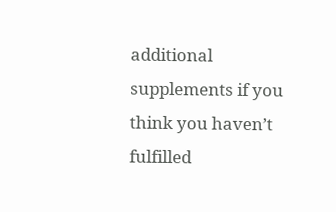additional supplements if you think you haven’t fulfilled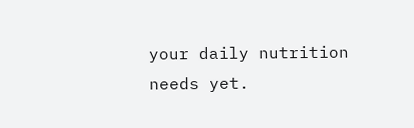your daily nutrition needs yet.